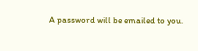A password will be emailed to you.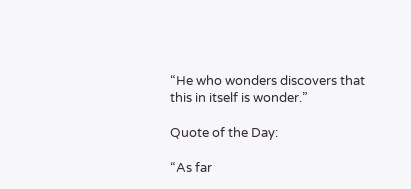“He who wonders discovers that this in itself is wonder.”

Quote of the Day:

“As far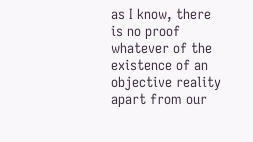as I know, there is no proof whatever of the existence of an objective reality apart from our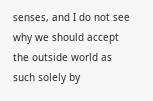senses, and I do not see why we should accept the outside world as such solely by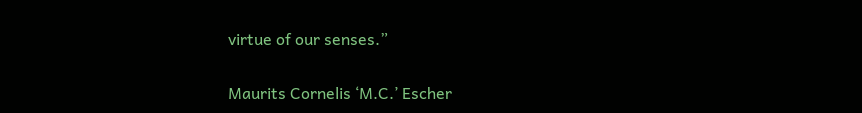virtue of our senses.”

Maurits Cornelis ‘M.C.’ Escher